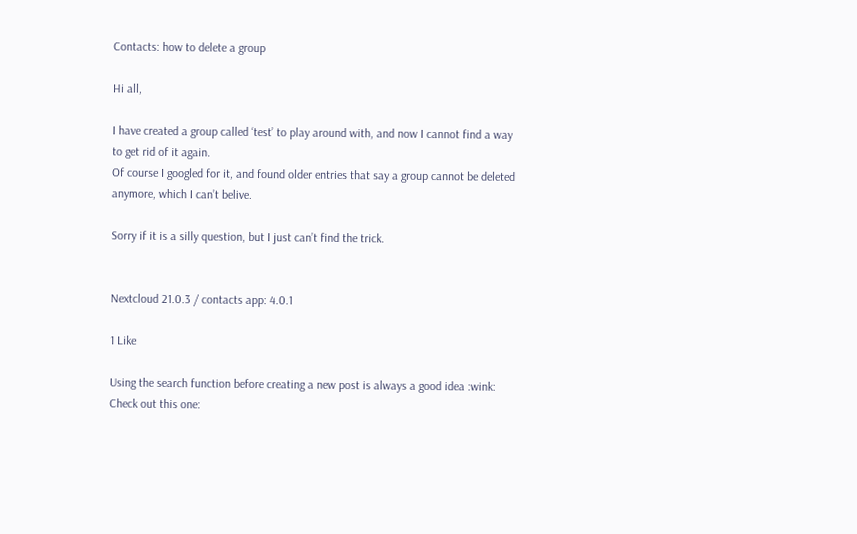Contacts: how to delete a group

Hi all,

I have created a group called ‘test’ to play around with, and now I cannot find a way to get rid of it again.
Of course I googled for it, and found older entries that say a group cannot be deleted anymore, which I can’t belive.

Sorry if it is a silly question, but I just can’t find the trick.


Nextcloud 21.0.3 / contacts app: 4.0.1

1 Like

Using the search function before creating a new post is always a good idea :wink:
Check out this one: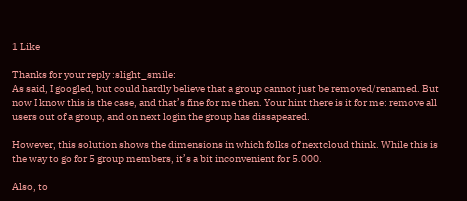1 Like

Thanks for your reply :slight_smile:
As said, I googled, but could hardly believe that a group cannot just be removed/renamed. But now I know this is the case, and that’s fine for me then. Your hint there is it for me: remove all users out of a group, and on next login the group has dissapeared.

However, this solution shows the dimensions in which folks of nextcloud think. While this is the way to go for 5 group members, it’s a bit inconvenient for 5.000.

Also, to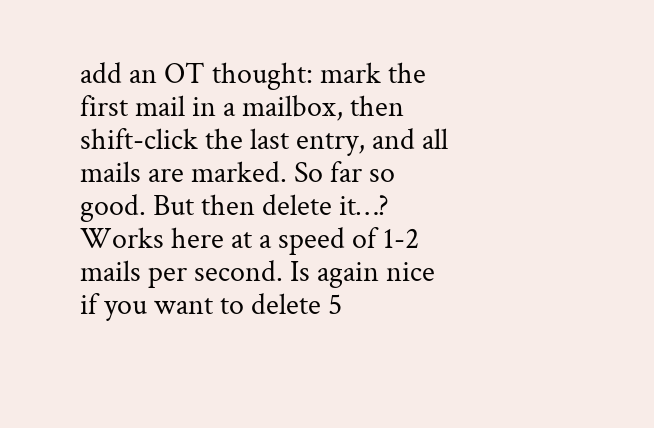add an OT thought: mark the first mail in a mailbox, then shift-click the last entry, and all mails are marked. So far so good. But then delete it…? Works here at a speed of 1-2 mails per second. Is again nice if you want to delete 5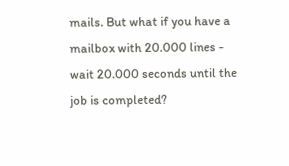mails. But what if you have a mailbox with 20.000 lines - wait 20.000 seconds until the job is completed?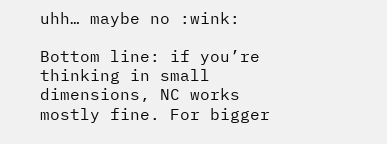uhh… maybe no :wink:

Bottom line: if you’re thinking in small dimensions, NC works mostly fine. For bigger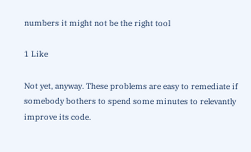numbers it might not be the right tool

1 Like

Not yet, anyway. These problems are easy to remediate if somebody bothers to spend some minutes to relevantly improve its code.